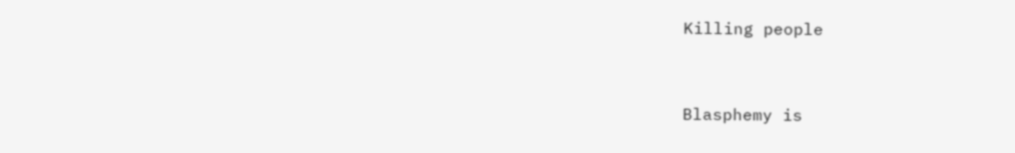Killing people


Blasphemy is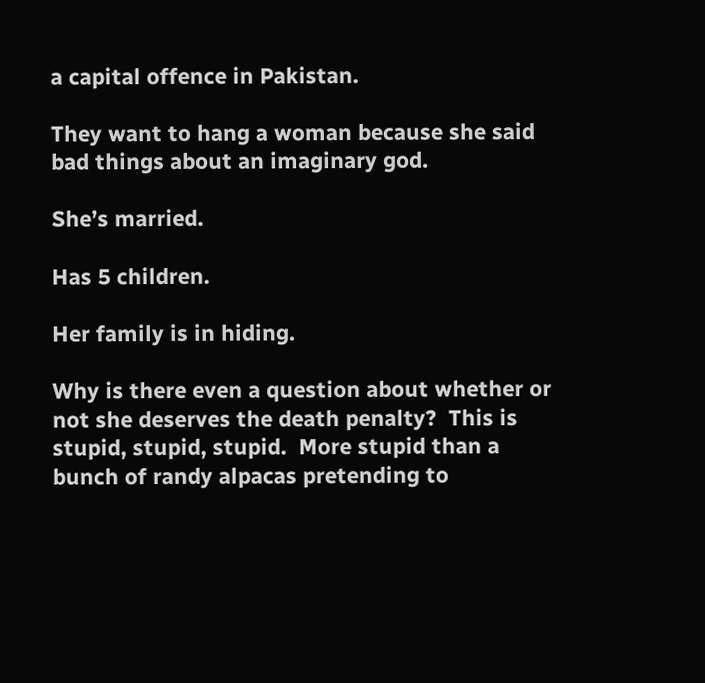a capital offence in Pakistan.

They want to hang a woman because she said bad things about an imaginary god.

She’s married.

Has 5 children.

Her family is in hiding.

Why is there even a question about whether or not she deserves the death penalty?  This is stupid, stupid, stupid.  More stupid than a bunch of randy alpacas pretending to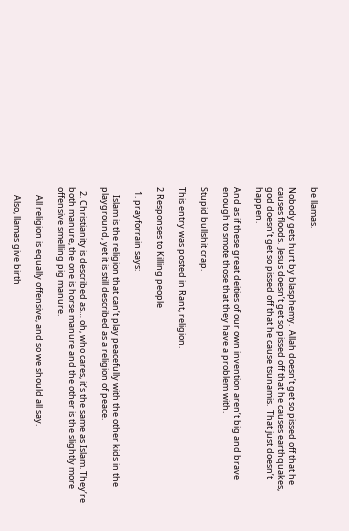be llamas.

Nobody gets hurt by blasphemy.  Allah doesn’t get so pissed off that he causes floods.  Jesus doesn’t get so pissed off that he causes earthquakes, god doesn’t get so pissed off that he cause tsunamis.  That just doesn’t happen.

And as if these great deities of our own invention aren’t big and brave enough to smote those that they have a problem with.

Stupid bullshit crap.

This entry was posted in Rant, religion.

2 Responses to Killing people

  1. prayforrain says:

    Islam is the religion that can’t play peacefully with the other kids in the playground, yet it is still described as a religion of peace.

  2. Christianity is described as… oh, who cares, it’s the same as Islam. They’re both manure, the one is horse manure and the other is the slightly more offensive smelling pig manure.

    All religion is equally offensive, and so we should all say.

    Also, llamas give birth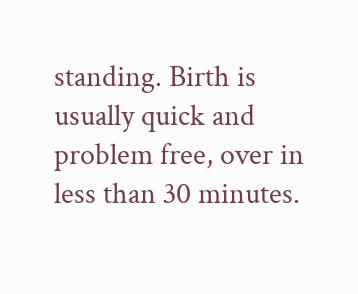standing. Birth is usually quick and problem free, over in less than 30 minutes.